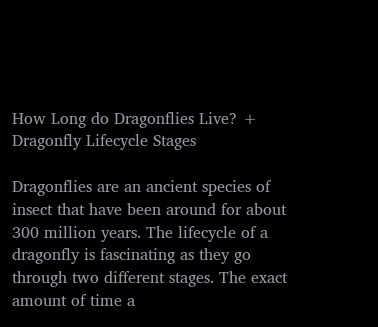How Long do Dragonflies Live? + Dragonfly Lifecycle Stages

Dragonflies are an ancient species of insect that have been around for about 300 million years. The lifecycle of a dragonfly is fascinating as they go through two different stages. The exact amount of time a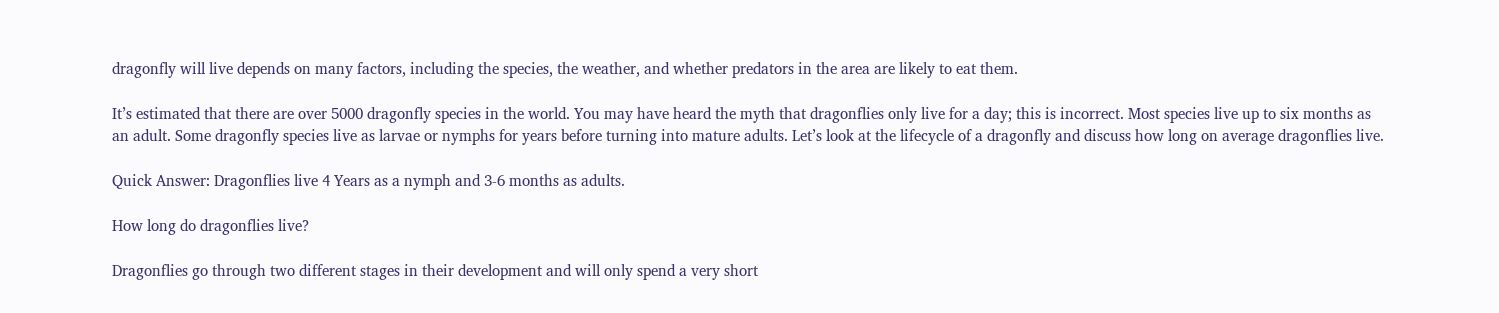dragonfly will live depends on many factors, including the species, the weather, and whether predators in the area are likely to eat them.

It’s estimated that there are over 5000 dragonfly species in the world. You may have heard the myth that dragonflies only live for a day; this is incorrect. Most species live up to six months as an adult. Some dragonfly species live as larvae or nymphs for years before turning into mature adults. Let’s look at the lifecycle of a dragonfly and discuss how long on average dragonflies live.

Quick Answer: Dragonflies live 4 Years as a nymph and 3-6 months as adults.

How long do dragonflies live?

Dragonflies go through two different stages in their development and will only spend a very short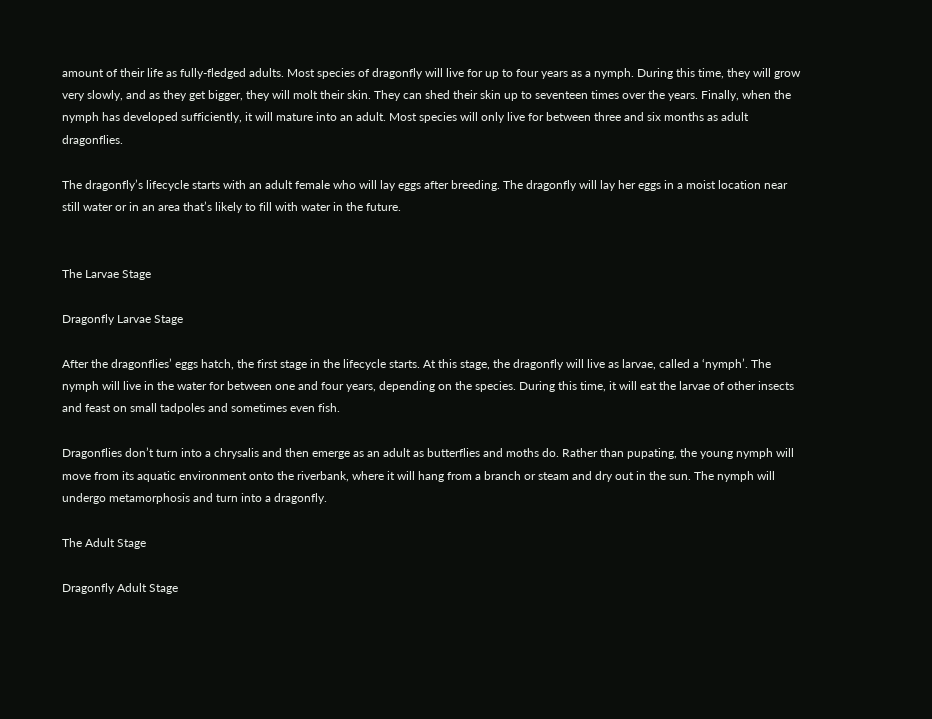amount of their life as fully-fledged adults. Most species of dragonfly will live for up to four years as a nymph. During this time, they will grow very slowly, and as they get bigger, they will molt their skin. They can shed their skin up to seventeen times over the years. Finally, when the nymph has developed sufficiently, it will mature into an adult. Most species will only live for between three and six months as adult dragonflies.

The dragonfly’s lifecycle starts with an adult female who will lay eggs after breeding. The dragonfly will lay her eggs in a moist location near still water or in an area that’s likely to fill with water in the future.


The Larvae Stage

Dragonfly Larvae Stage

After the dragonflies’ eggs hatch, the first stage in the lifecycle starts. At this stage, the dragonfly will live as larvae, called a ‘nymph’. The nymph will live in the water for between one and four years, depending on the species. During this time, it will eat the larvae of other insects and feast on small tadpoles and sometimes even fish.

Dragonflies don’t turn into a chrysalis and then emerge as an adult as butterflies and moths do. Rather than pupating, the young nymph will move from its aquatic environment onto the riverbank, where it will hang from a branch or steam and dry out in the sun. The nymph will undergo metamorphosis and turn into a dragonfly.

The Adult Stage

Dragonfly Adult Stage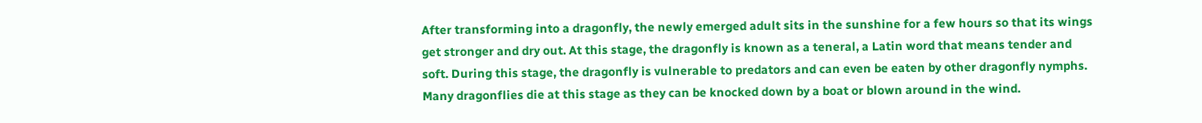After transforming into a dragonfly, the newly emerged adult sits in the sunshine for a few hours so that its wings get stronger and dry out. At this stage, the dragonfly is known as a teneral, a Latin word that means tender and soft. During this stage, the dragonfly is vulnerable to predators and can even be eaten by other dragonfly nymphs. Many dragonflies die at this stage as they can be knocked down by a boat or blown around in the wind.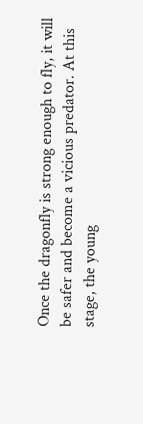Once the dragonfly is strong enough to fly, it will be safer and become a vicious predator. At this stage, the young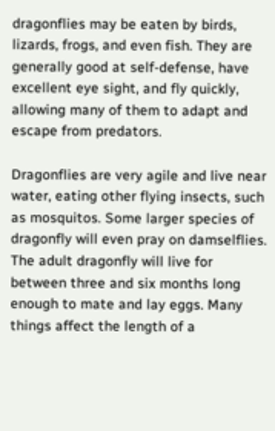dragonflies may be eaten by birds, lizards, frogs, and even fish. They are generally good at self-defense, have excellent eye sight, and fly quickly, allowing many of them to adapt and escape from predators.

Dragonflies are very agile and live near water, eating other flying insects, such as mosquitos. Some larger species of dragonfly will even pray on damselflies. The adult dragonfly will live for between three and six months long enough to mate and lay eggs. Many things affect the length of a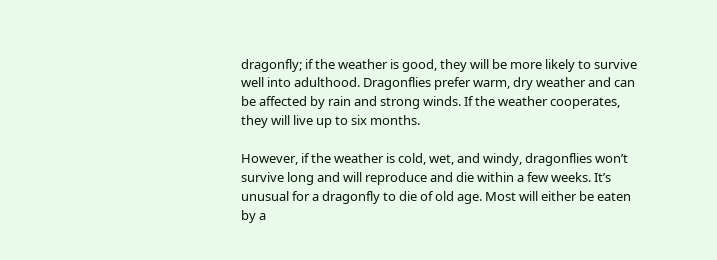dragonfly; if the weather is good, they will be more likely to survive well into adulthood. Dragonflies prefer warm, dry weather and can be affected by rain and strong winds. If the weather cooperates, they will live up to six months.

However, if the weather is cold, wet, and windy, dragonflies won’t survive long and will reproduce and die within a few weeks. It’s unusual for a dragonfly to die of old age. Most will either be eaten by a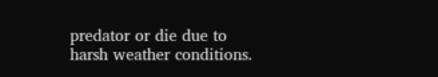predator or die due to harsh weather conditions.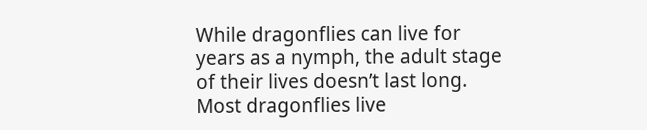While dragonflies can live for years as a nymph, the adult stage of their lives doesn’t last long. Most dragonflies live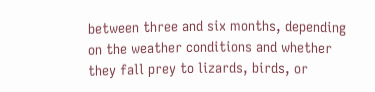between three and six months, depending on the weather conditions and whether they fall prey to lizards, birds, or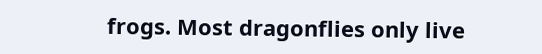frogs. Most dragonflies only live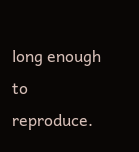long enough to reproduce.